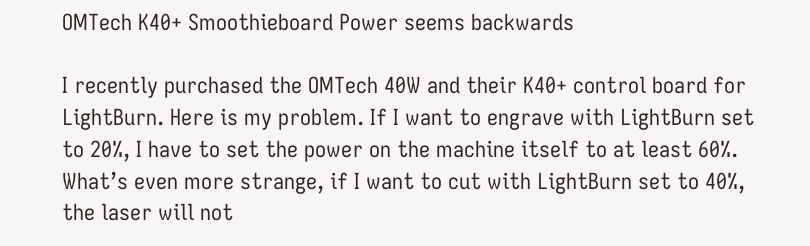OMTech K40+ Smoothieboard Power seems backwards

I recently purchased the OMTech 40W and their K40+ control board for LightBurn. Here is my problem. If I want to engrave with LightBurn set to 20%, I have to set the power on the machine itself to at least 60%. What’s even more strange, if I want to cut with LightBurn set to 40%, the laser will not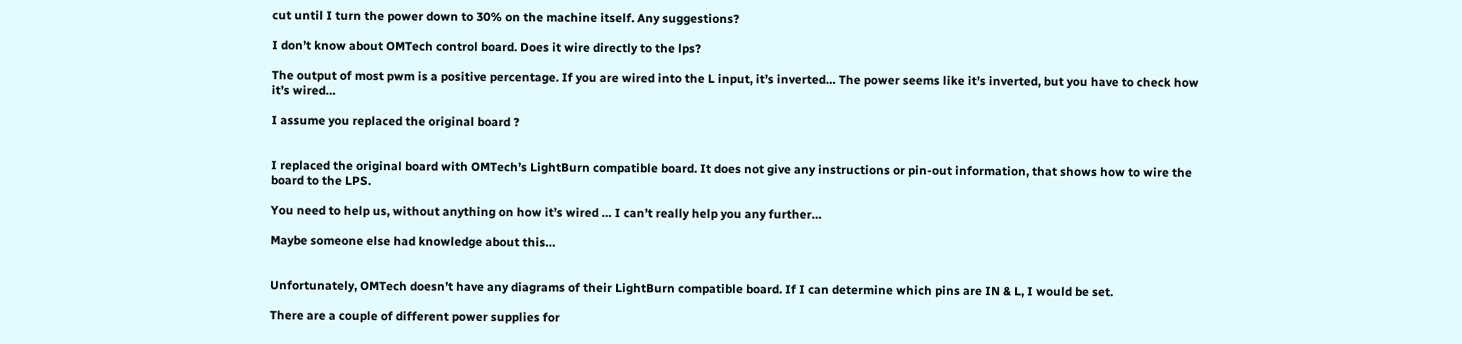cut until I turn the power down to 30% on the machine itself. Any suggestions?

I don’t know about OMTech control board. Does it wire directly to the lps?

The output of most pwm is a positive percentage. If you are wired into the L input, it’s inverted… The power seems like it’s inverted, but you have to check how it’s wired…

I assume you replaced the original board ?


I replaced the original board with OMTech’s LightBurn compatible board. It does not give any instructions or pin-out information, that shows how to wire the board to the LPS.

You need to help us, without anything on how it’s wired … I can’t really help you any further…

Maybe someone else had knowledge about this…


Unfortunately, OMTech doesn’t have any diagrams of their LightBurn compatible board. If I can determine which pins are IN & L, I would be set.

There are a couple of different power supplies for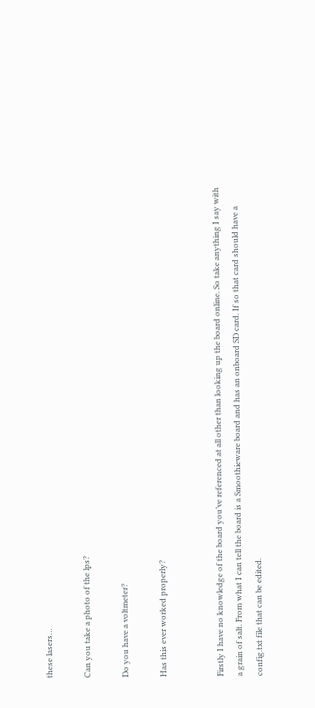these lasers…

Can you take a photo of the lps?

Do you have a voltmeter?

Has this ever worked properly?


Firstly I have no knowledge of the board you’ve referenced at all other than looking up the board online. So take anything I say with a grain of salt. From what I can tell the board is a Smoothieware board and has an onboard SD card. If so that card should have a config.txt file that can be edited.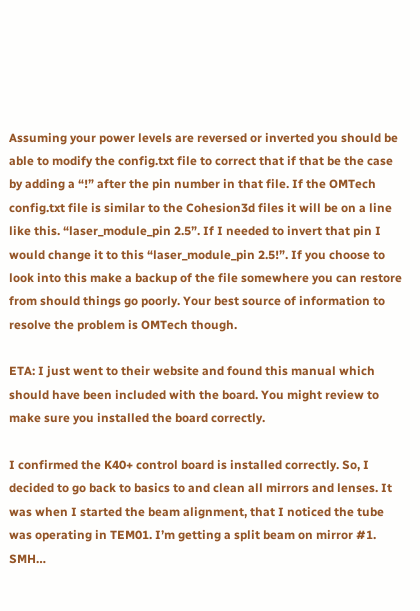Assuming your power levels are reversed or inverted you should be able to modify the config.txt file to correct that if that be the case by adding a “!” after the pin number in that file. If the OMTech config.txt file is similar to the Cohesion3d files it will be on a line like this. “laser_module_pin 2.5”. If I needed to invert that pin I would change it to this “laser_module_pin 2.5!”. If you choose to look into this make a backup of the file somewhere you can restore from should things go poorly. Your best source of information to resolve the problem is OMTech though.

ETA: I just went to their website and found this manual which should have been included with the board. You might review to make sure you installed the board correctly.

I confirmed the K40+ control board is installed correctly. So, I decided to go back to basics to and clean all mirrors and lenses. It was when I started the beam alignment, that I noticed the tube was operating in TEM01. I’m getting a split beam on mirror #1. SMH…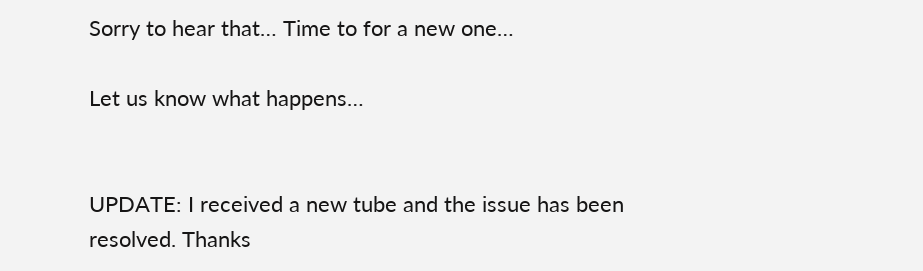Sorry to hear that… Time to for a new one…

Let us know what happens…


UPDATE: I received a new tube and the issue has been resolved. Thanks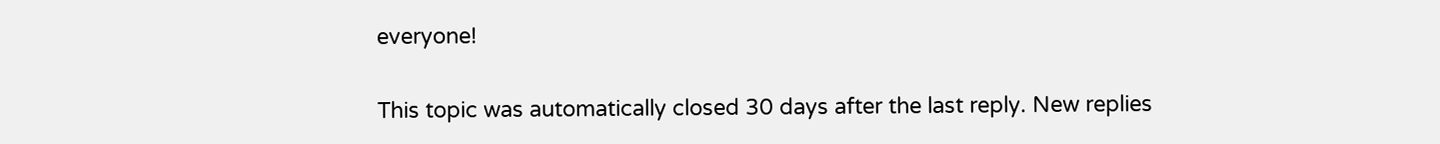everyone!

This topic was automatically closed 30 days after the last reply. New replies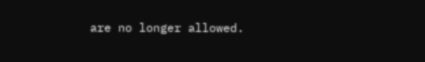are no longer allowed.